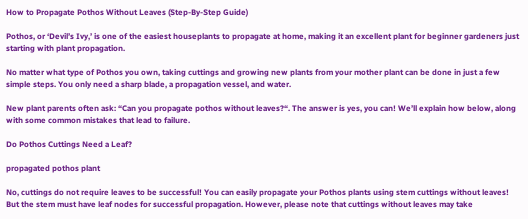How to Propagate Pothos Without Leaves (Step-By-Step Guide)

Pothos, or ‘Devil’s Ivy,’ is one of the easiest houseplants to propagate at home, making it an excellent plant for beginner gardeners just starting with plant propagation.

No matter what type of Pothos you own, taking cuttings and growing new plants from your mother plant can be done in just a few simple steps. You only need a sharp blade, a propagation vessel, and water.

New plant parents often ask: “Can you propagate pothos without leaves?“. The answer is yes, you can! We’ll explain how below, along with some common mistakes that lead to failure.

Do Pothos Cuttings Need a Leaf?

propagated pothos plant

No, cuttings do not require leaves to be successful! You can easily propagate your Pothos plants using stem cuttings without leaves! But the stem must have leaf nodes for successful propagation. However, please note that cuttings without leaves may take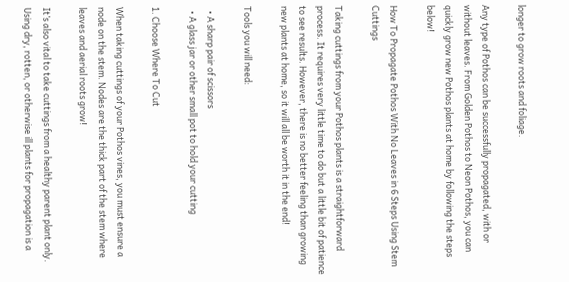longer to grow roots and foliage.

Any type of Pothos can be successfully propagated, with or without leaves. From Golden Pothos to Neon Pothos, you can quickly grow new Pothos plants at home by following the steps below!

How To Propagate Pothos With No Leaves in 6 Steps Using Stem Cuttings

Taking cuttings from your Pothos plants is a straightforward process. It requires very little time to do but a little bit of patience to see results. However, there is no better feeling than growing new plants at home, so it will all be worth it in the end!

Tools you will need:

  • A sharp pair of scissors
  • A glass jar or other small pot to hold your cutting

1. Choose Where To Cut

When taking cuttings of your Pothos vines, you must ensure a node on the stem. Nodes are the thick part of the stem where leaves and aerial roots grow!

It’s also vital to take cuttings from a healthy parent plant only. Using dry, rotten, or otherwise ill plants for propagation is a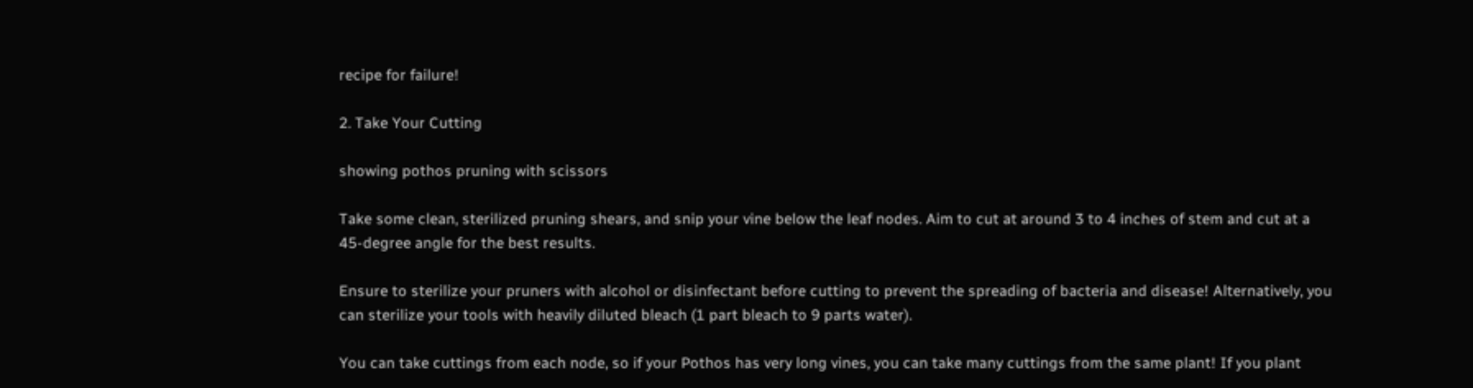recipe for failure!

2. Take Your Cutting

showing pothos pruning with scissors

Take some clean, sterilized pruning shears, and snip your vine below the leaf nodes. Aim to cut at around 3 to 4 inches of stem and cut at a 45-degree angle for the best results.

Ensure to sterilize your pruners with alcohol or disinfectant before cutting to prevent the spreading of bacteria and disease! Alternatively, you can sterilize your tools with heavily diluted bleach (1 part bleach to 9 parts water).

You can take cuttings from each node, so if your Pothos has very long vines, you can take many cuttings from the same plant! If you plant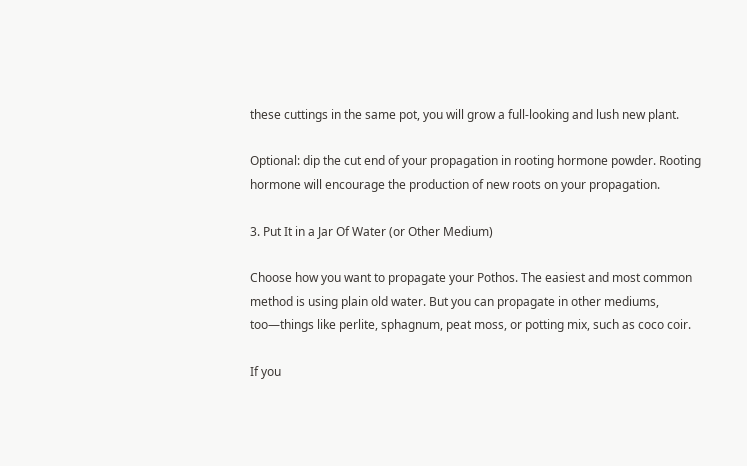these cuttings in the same pot, you will grow a full-looking and lush new plant.

Optional: dip the cut end of your propagation in rooting hormone powder. Rooting hormone will encourage the production of new roots on your propagation.

3. Put It in a Jar Of Water (or Other Medium)

Choose how you want to propagate your Pothos. The easiest and most common method is using plain old water. But you can propagate in other mediums, too—things like perlite, sphagnum, peat moss, or potting mix, such as coco coir.

If you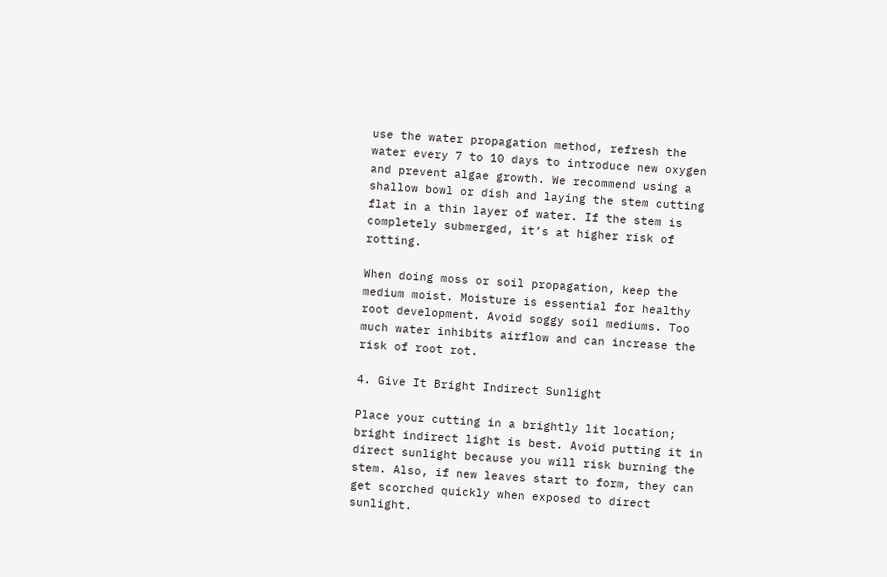use the water propagation method, refresh the water every 7 to 10 days to introduce new oxygen and prevent algae growth. We recommend using a shallow bowl or dish and laying the stem cutting flat in a thin layer of water. If the stem is completely submerged, it’s at higher risk of rotting.

When doing moss or soil propagation, keep the medium moist. Moisture is essential for healthy root development. Avoid soggy soil mediums. Too much water inhibits airflow and can increase the risk of root rot.

4. Give It Bright Indirect Sunlight

Place your cutting in a brightly lit location; bright indirect light is best. Avoid putting it in direct sunlight because you will risk burning the stem. Also, if new leaves start to form, they can get scorched quickly when exposed to direct sunlight.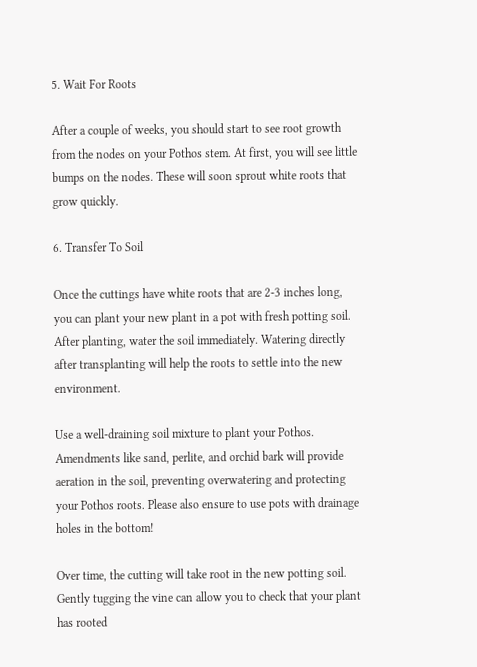5. Wait For Roots

After a couple of weeks, you should start to see root growth from the nodes on your Pothos stem. At first, you will see little bumps on the nodes. These will soon sprout white roots that grow quickly.

6. Transfer To Soil

Once the cuttings have white roots that are 2-3 inches long, you can plant your new plant in a pot with fresh potting soil. After planting, water the soil immediately. Watering directly after transplanting will help the roots to settle into the new environment.

Use a well-draining soil mixture to plant your Pothos. Amendments like sand, perlite, and orchid bark will provide aeration in the soil, preventing overwatering and protecting your Pothos roots. Please also ensure to use pots with drainage holes in the bottom!

Over time, the cutting will take root in the new potting soil. Gently tugging the vine can allow you to check that your plant has rooted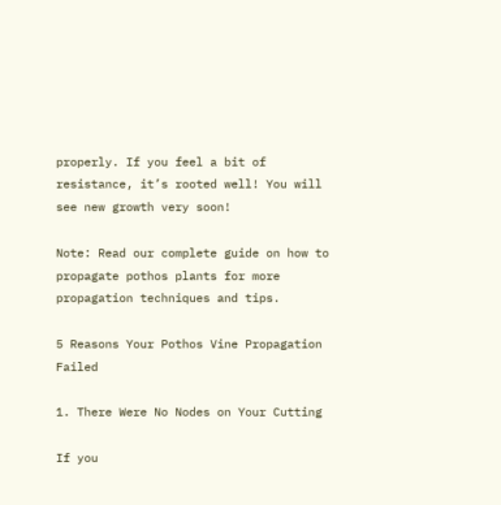properly. If you feel a bit of resistance, it’s rooted well! You will see new growth very soon!

Note: Read our complete guide on how to propagate pothos plants for more propagation techniques and tips.

5 Reasons Your Pothos Vine Propagation Failed

1. There Were No Nodes on Your Cutting

If you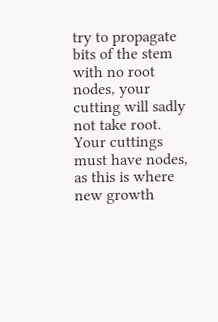try to propagate bits of the stem with no root nodes, your cutting will sadly not take root. Your cuttings must have nodes, as this is where new growth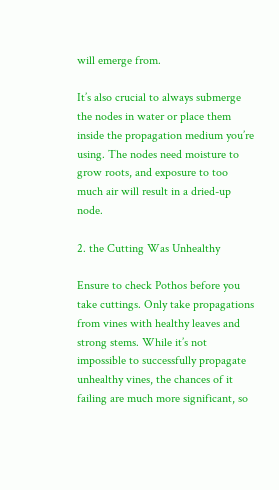will emerge from.

It’s also crucial to always submerge the nodes in water or place them inside the propagation medium you’re using. The nodes need moisture to grow roots, and exposure to too much air will result in a dried-up node.

2. the Cutting Was Unhealthy

Ensure to check Pothos before you take cuttings. Only take propagations from vines with healthy leaves and strong stems. While it’s not impossible to successfully propagate unhealthy vines, the chances of it failing are much more significant, so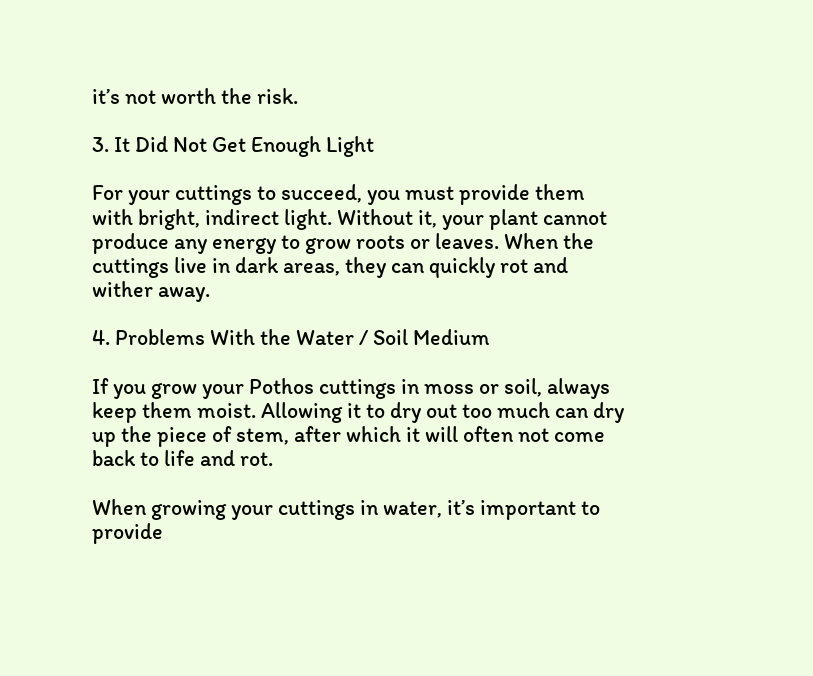it’s not worth the risk.

3. It Did Not Get Enough Light

For your cuttings to succeed, you must provide them with bright, indirect light. Without it, your plant cannot produce any energy to grow roots or leaves. When the cuttings live in dark areas, they can quickly rot and wither away.

4. Problems With the Water / Soil Medium

If you grow your Pothos cuttings in moss or soil, always keep them moist. Allowing it to dry out too much can dry up the piece of stem, after which it will often not come back to life and rot.

When growing your cuttings in water, it’s important to provide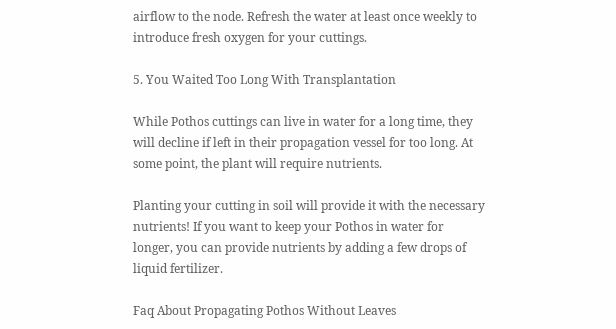airflow to the node. Refresh the water at least once weekly to introduce fresh oxygen for your cuttings.

5. You Waited Too Long With Transplantation

While Pothos cuttings can live in water for a long time, they will decline if left in their propagation vessel for too long. At some point, the plant will require nutrients.

Planting your cutting in soil will provide it with the necessary nutrients! If you want to keep your Pothos in water for longer, you can provide nutrients by adding a few drops of liquid fertilizer.

Faq About Propagating Pothos Without Leaves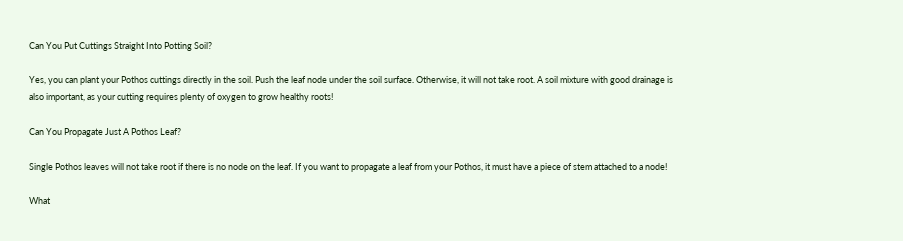Can You Put Cuttings Straight Into Potting Soil?

Yes, you can plant your Pothos cuttings directly in the soil. Push the leaf node under the soil surface. Otherwise, it will not take root. A soil mixture with good drainage is also important, as your cutting requires plenty of oxygen to grow healthy roots!

Can You Propagate Just A Pothos Leaf?

Single Pothos leaves will not take root if there is no node on the leaf. If you want to propagate a leaf from your Pothos, it must have a piece of stem attached to a node!

What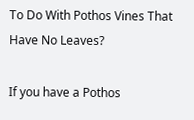To Do With Pothos Vines That Have No Leaves?

If you have a Pothos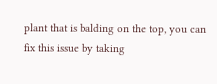plant that is balding on the top, you can fix this issue by taking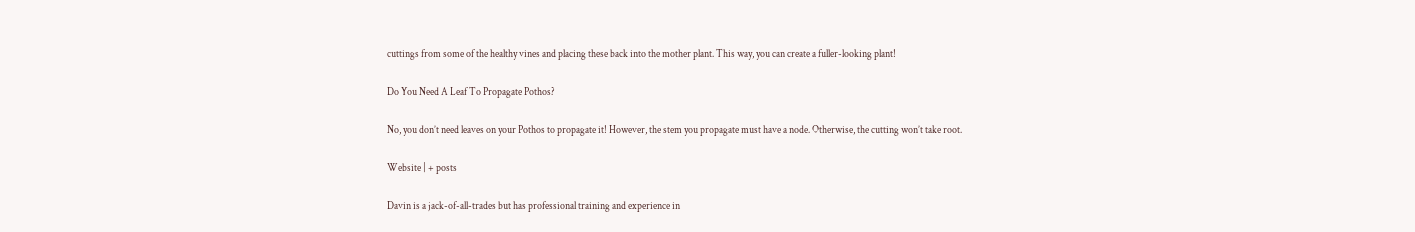cuttings from some of the healthy vines and placing these back into the mother plant. This way, you can create a fuller-looking plant!

Do You Need A Leaf To Propagate Pothos?

No, you don’t need leaves on your Pothos to propagate it! However, the stem you propagate must have a node. Otherwise, the cutting won’t take root.

Website | + posts

Davin is a jack-of-all-trades but has professional training and experience in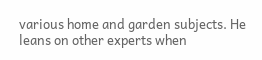various home and garden subjects. He leans on other experts when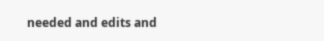needed and edits and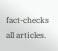fact-checks all articles.